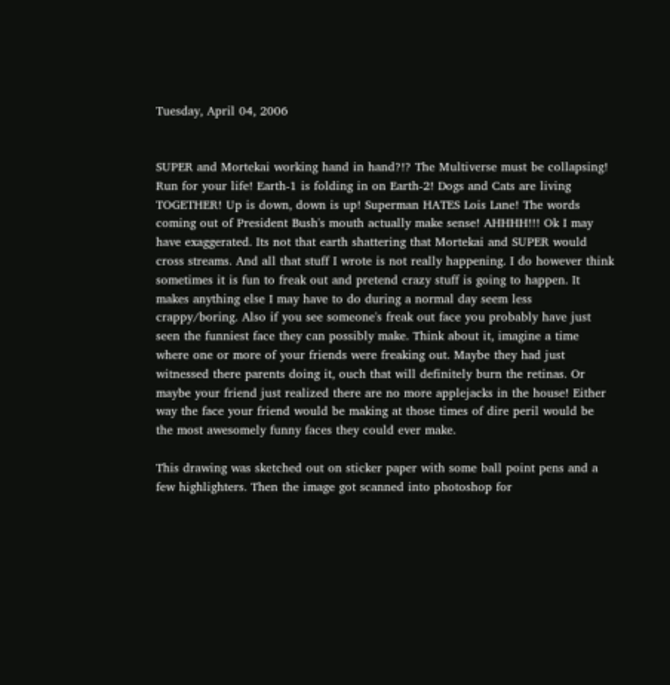Tuesday, April 04, 2006


SUPER and Mortekai working hand in hand?!? The Multiverse must be collapsing! Run for your life! Earth-1 is folding in on Earth-2! Dogs and Cats are living TOGETHER! Up is down, down is up! Superman HATES Lois Lane! The words coming out of President Bush's mouth actually make sense! AHHHH!!! Ok I may have exaggerated. Its not that earth shattering that Mortekai and SUPER would cross streams. And all that stuff I wrote is not really happening. I do however think sometimes it is fun to freak out and pretend crazy stuff is going to happen. It makes anything else I may have to do during a normal day seem less crappy/boring. Also if you see someone's freak out face you probably have just seen the funniest face they can possibly make. Think about it, imagine a time where one or more of your friends were freaking out. Maybe they had just witnessed there parents doing it, ouch that will definitely burn the retinas. Or maybe your friend just realized there are no more applejacks in the house! Either way the face your friend would be making at those times of dire peril would be the most awesomely funny faces they could ever make.

This drawing was sketched out on sticker paper with some ball point pens and a few highlighters. Then the image got scanned into photoshop for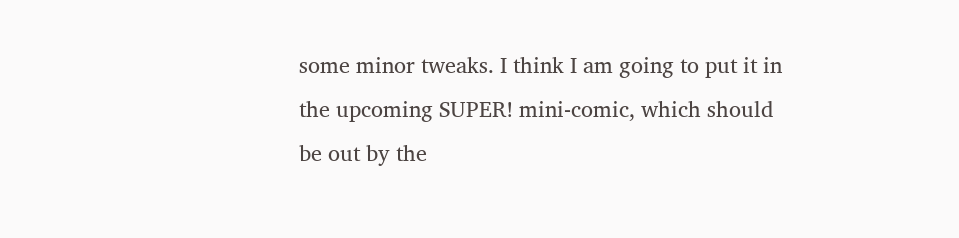some minor tweaks. I think I am going to put it in the upcoming SUPER! mini-comic, which should be out by the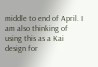middle to end of April. I am also thinking of using this as a Kai design for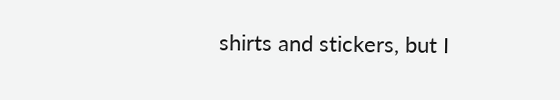shirts and stickers, but I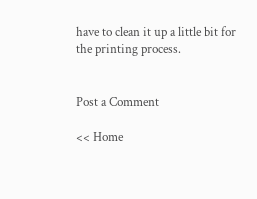have to clean it up a little bit for the printing process.


Post a Comment

<< Home